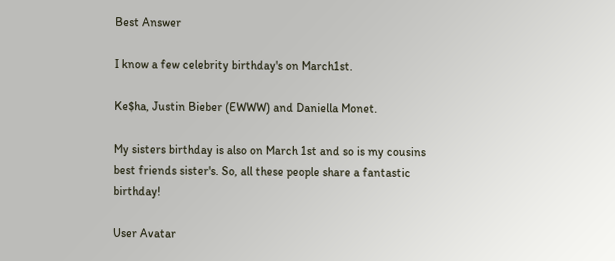Best Answer

I know a few celebrity birthday's on March1st.

Ke$ha, Justin Bieber (EWWW) and Daniella Monet.

My sisters birthday is also on March 1st and so is my cousins best friends sister's. So, all these people share a fantastic birthday!

User Avatar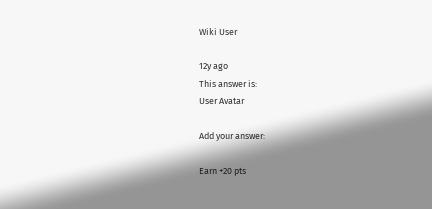Wiki User

12y ago
This answer is:
User Avatar

Add your answer:

Earn +20 pts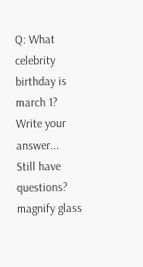Q: What celebrity birthday is march 1?
Write your answer...
Still have questions?
magnify glass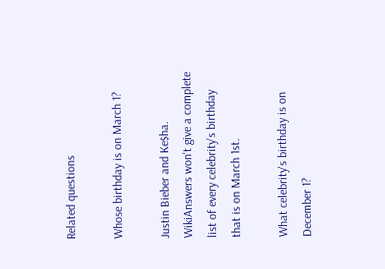Related questions

Whose birthday is on March 1?

Justin Bieber and Ke$ha. WikiAnswers won't give a complete list of every celebrity's birthday that is on March 1st.

What celebrity's birthday is on December 1?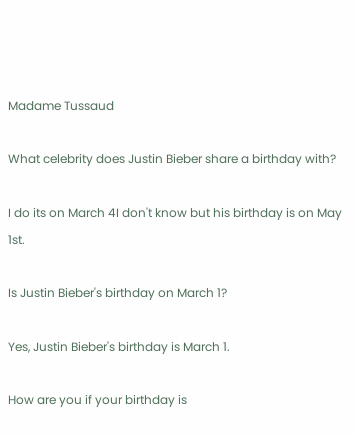Madame Tussaud

What celebrity does Justin Bieber share a birthday with?

I do its on March 4I don't know but his birthday is on May 1st.

Is Justin Bieber's birthday on March 1?

Yes, Justin Bieber's birthday is March 1.

How are you if your birthday is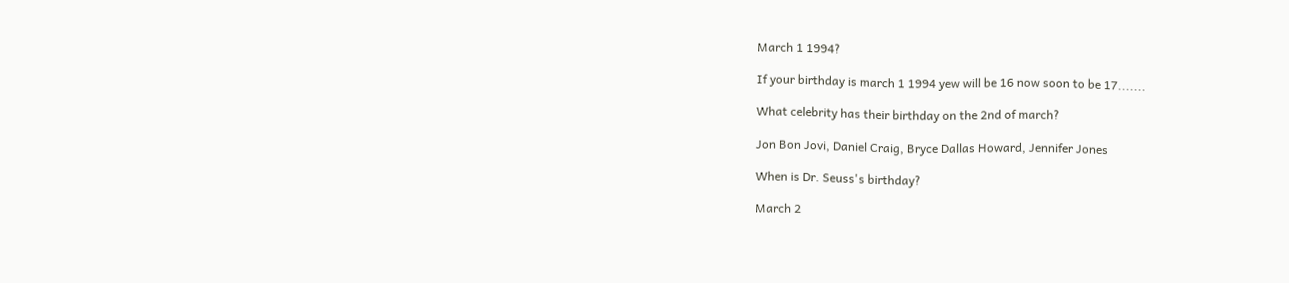March 1 1994?

If your birthday is march 1 1994 yew will be 16 now soon to be 17.......

What celebrity has their birthday on the 2nd of march?

Jon Bon Jovi, Daniel Craig, Bryce Dallas Howard, Jennifer Jones

When is Dr. Seuss's birthday?

March 2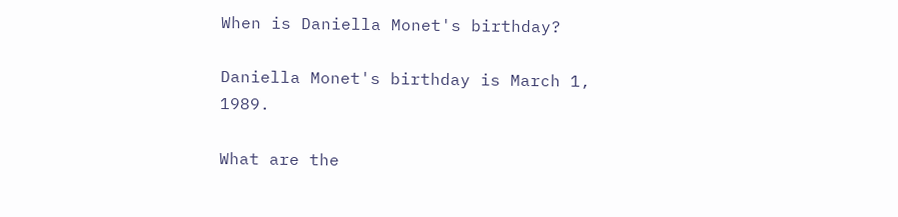When is Daniella Monet's birthday?

Daniella Monet's birthday is March 1, 1989.

What are the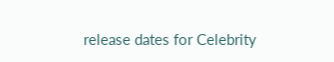release dates for Celebrity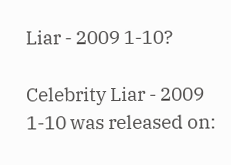Liar - 2009 1-10?

Celebrity Liar - 2009 1-10 was released on: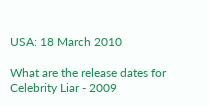USA: 18 March 2010

What are the release dates for Celebrity Liar - 2009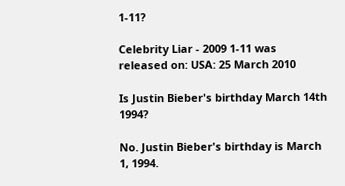1-11?

Celebrity Liar - 2009 1-11 was released on: USA: 25 March 2010

Is Justin Bieber's birthday March 14th 1994?

No. Justin Bieber's birthday is March 1, 1994.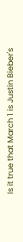Is it true that March 1 is Justin Bieber's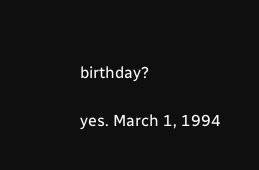birthday?

yes. March 1, 1994